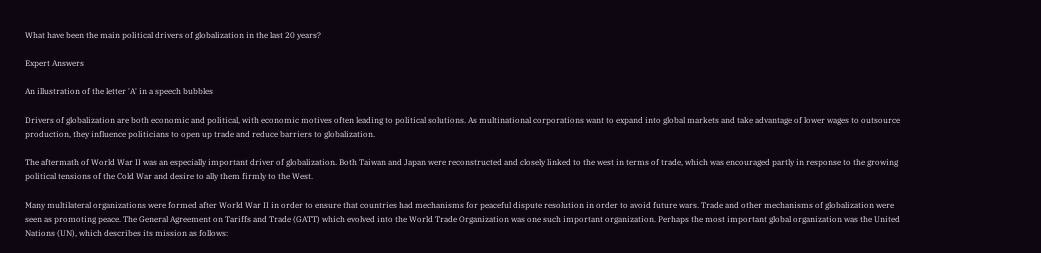What have been the main political drivers of globalization in the last 20 years?

Expert Answers

An illustration of the letter 'A' in a speech bubbles

Drivers of globalization are both economic and political, with economic motives often leading to political solutions. As multinational corporations want to expand into global markets and take advantage of lower wages to outsource production, they influence politicians to open up trade and reduce barriers to globalization.

The aftermath of World War II was an especially important driver of globalization. Both Taiwan and Japan were reconstructed and closely linked to the west in terms of trade, which was encouraged partly in response to the growing political tensions of the Cold War and desire to ally them firmly to the West.

Many multilateral organizations were formed after World War II in order to ensure that countries had mechanisms for peaceful dispute resolution in order to avoid future wars. Trade and other mechanisms of globalization were seen as promoting peace. The General Agreement on Tariffs and Trade (GATT) which evolved into the World Trade Organization was one such important organization. Perhaps the most important global organization was the United Nations (UN), which describes its mission as follows: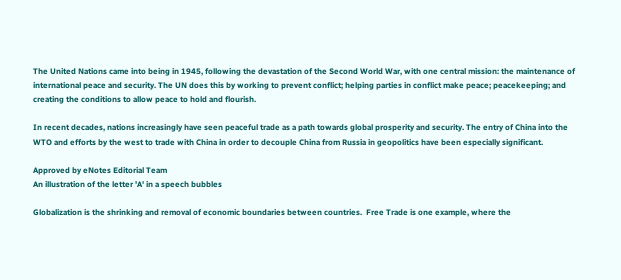The United Nations came into being in 1945, following the devastation of the Second World War, with one central mission: the maintenance of international peace and security. The UN does this by working to prevent conflict; helping parties in conflict make peace; peacekeeping; and creating the conditions to allow peace to hold and flourish.

In recent decades, nations increasingly have seen peaceful trade as a path towards global prosperity and security. The entry of China into the WTO and efforts by the west to trade with China in order to decouple China from Russia in geopolitics have been especially significant.

Approved by eNotes Editorial Team
An illustration of the letter 'A' in a speech bubbles

Globalization is the shrinking and removal of economic boundaries between countries.  Free Trade is one example, where the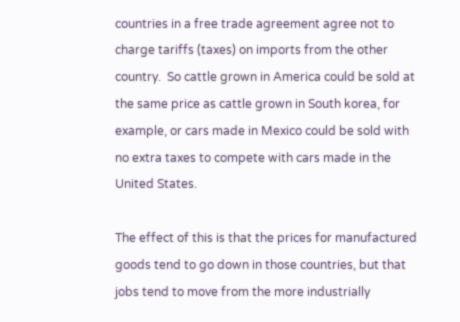countries in a free trade agreement agree not to charge tariffs (taxes) on imports from the other country.  So cattle grown in America could be sold at the same price as cattle grown in South korea, for example, or cars made in Mexico could be sold with no extra taxes to compete with cars made in the United States.

The effect of this is that the prices for manufactured goods tend to go down in those countries, but that jobs tend to move from the more industrially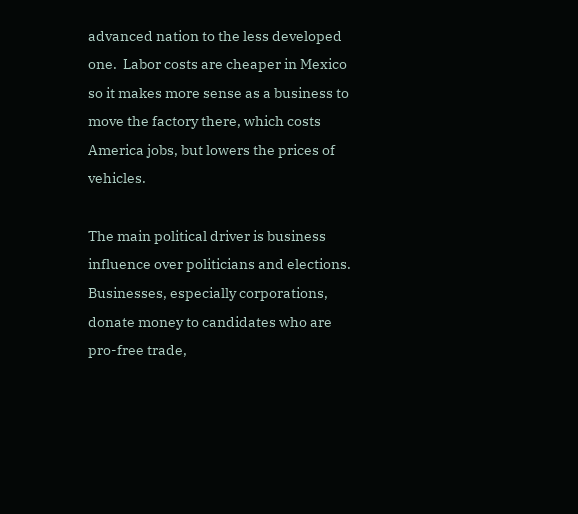advanced nation to the less developed one.  Labor costs are cheaper in Mexico so it makes more sense as a business to move the factory there, which costs America jobs, but lowers the prices of vehicles.

The main political driver is business influence over politicians and elections.  Businesses, especially corporations, donate money to candidates who are pro-free trade,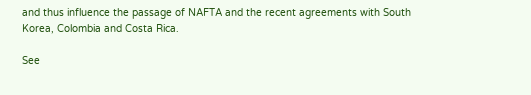and thus influence the passage of NAFTA and the recent agreements with South Korea, Colombia and Costa Rica.

See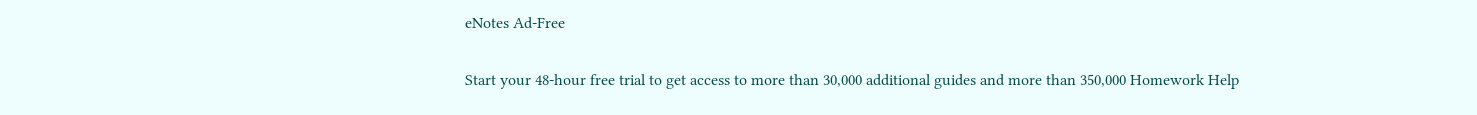eNotes Ad-Free

Start your 48-hour free trial to get access to more than 30,000 additional guides and more than 350,000 Homework Help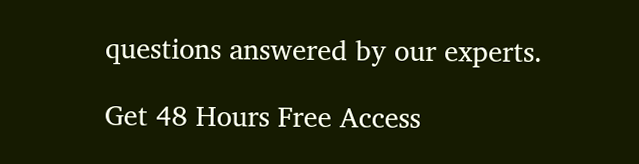questions answered by our experts.

Get 48 Hours Free Access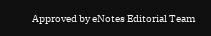Approved by eNotes Editorial Team